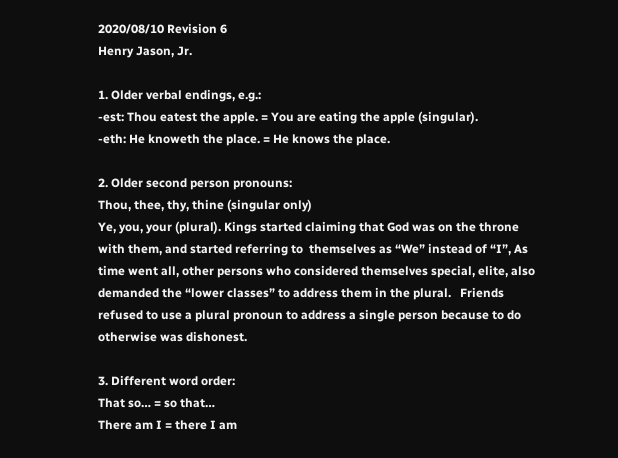2020/08/10 Revision 6
Henry Jason, Jr.

1. Older verbal endings, e.g.:
-est: Thou eatest the apple. = You are eating the apple (singular).
-eth: He knoweth the place. = He knows the place.

2. Older second person pronouns:
Thou, thee, thy, thine (singular only)
Ye, you, your (plural). Kings started claiming that God was on the throne with them, and started referring to  themselves as “We” instead of “I”, As time went all, other persons who considered themselves special, elite, also demanded the “lower classes” to address them in the plural.   Friends refused to use a plural pronoun to address a single person because to do otherwise was dishonest.

3. Different word order:
That so… = so that…
There am I = there I am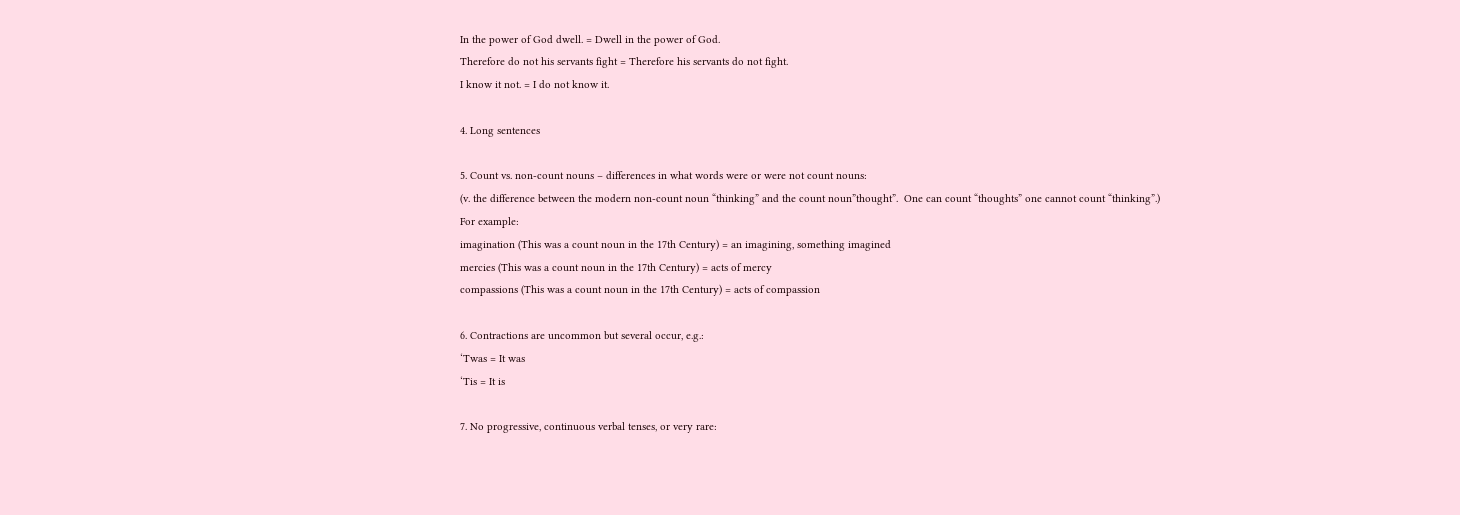In the power of God dwell. = Dwell in the power of God.
Therefore do not his servants fight = Therefore his servants do not fight.
I know it not. = I do not know it.

4. Long sentences

5. Count vs. non-count nouns – differences in what words were or were not count nouns:
(v. the difference between the modern non-count noun “thinking” and the count noun”thought”.  One can count “thoughts” one cannot count “thinking”.)
For example:
imagination (This was a count noun in the 17th Century) = an imagining, something imagined
mercies (This was a count noun in the 17th Century) = acts of mercy
compassions (This was a count noun in the 17th Century) = acts of compassion

6. Contractions are uncommon but several occur, e.g.:
‘Twas = It was
‘Tis = It is

7. No progressive, continuous verbal tenses, or very rare: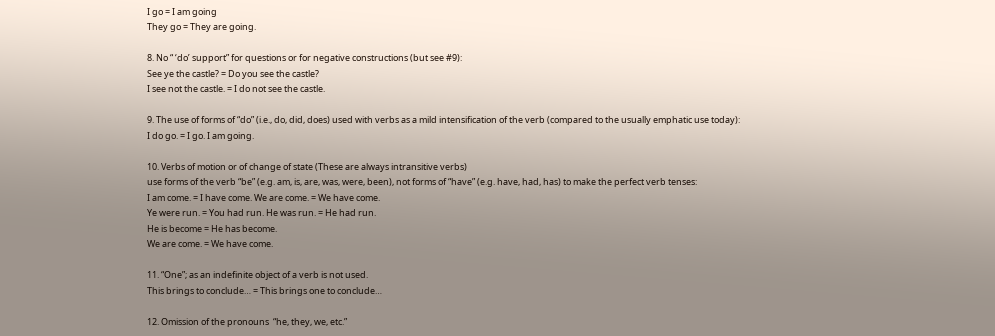I go = I am going
They go = They are going.

8. No “ ‘do’ support” for questions or for negative constructions (but see #9):
See ye the castle? = Do you see the castle?
I see not the castle. = I do not see the castle.

9. The use of forms of “do” (i.e., do, did, does) used with verbs as a mild intensification of the verb (compared to the usually emphatic use today):
I do go. = I go. I am going.

10. Verbs of motion or of change of state (These are always intransitive verbs)
use forms of the verb “be” (e.g. am, is, are, was, were, been), not forms of “have” (e.g. have, had, has) to make the perfect verb tenses:
I am come. = I have come. We are come. = We have come.
Ye were run. = You had run. He was run. = He had run.
He is become = He has become.
We are come. = We have come.

11. “One”; as an indefinite object of a verb is not used.
This brings to conclude… = This brings one to conclude…

12. Omission of the pronouns  “he, they, we, etc.”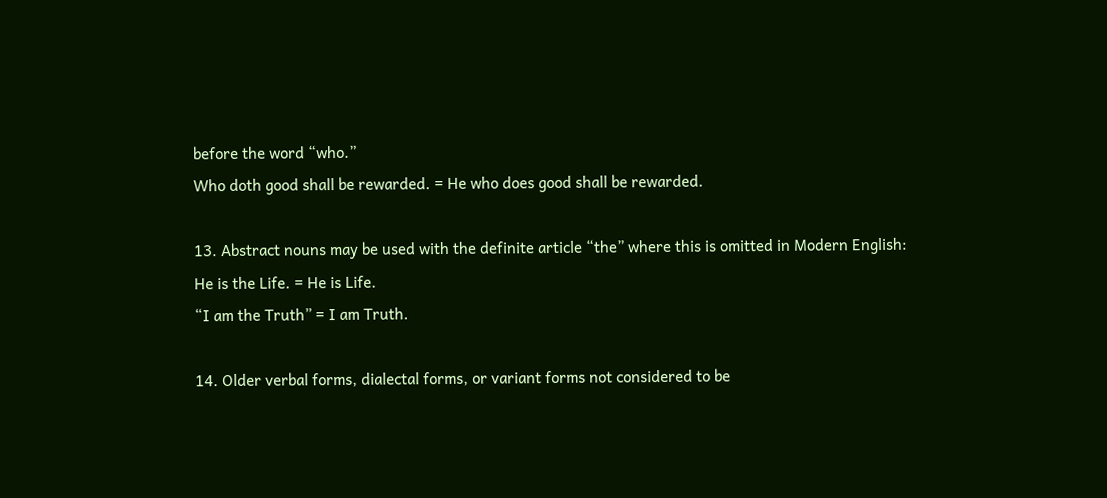before the word “who.”
Who doth good shall be rewarded. = He who does good shall be rewarded.

13. Abstract nouns may be used with the definite article “the” where this is omitted in Modern English:
He is the Life. = He is Life.
“I am the Truth” = I am Truth.

14. Older verbal forms, dialectal forms, or variant forms not considered to be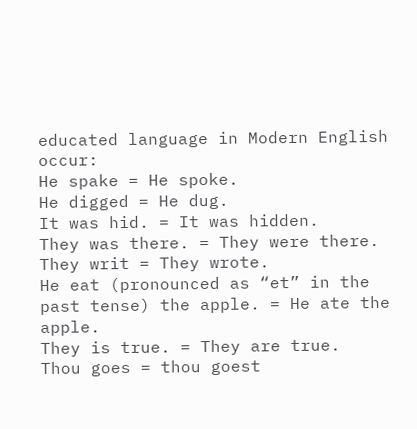educated language in Modern English occur:
He spake = He spoke.
He digged = He dug.
It was hid. = It was hidden.
They was there. = They were there.
They writ = They wrote.
He eat (pronounced as “et” in the past tense) the apple. = He ate the apple.
They is true. = They are true.
Thou goes = thou goest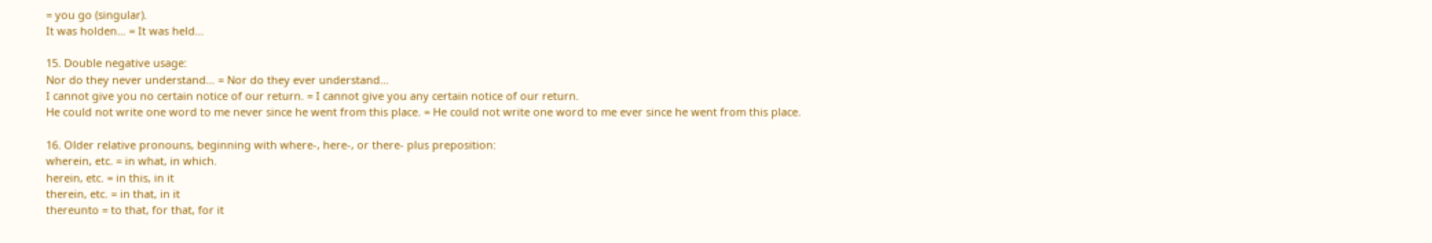= you go (singular).
It was holden… = It was held…

15. Double negative usage:
Nor do they never understand… = Nor do they ever understand…
I cannot give you no certain notice of our return. = I cannot give you any certain notice of our return.
He could not write one word to me never since he went from this place. = He could not write one word to me ever since he went from this place.

16. Older relative pronouns, beginning with where-, here-, or there- plus preposition:
wherein, etc. = in what, in which.
herein, etc. = in this, in it
therein, etc. = in that, in it
thereunto = to that, for that, for it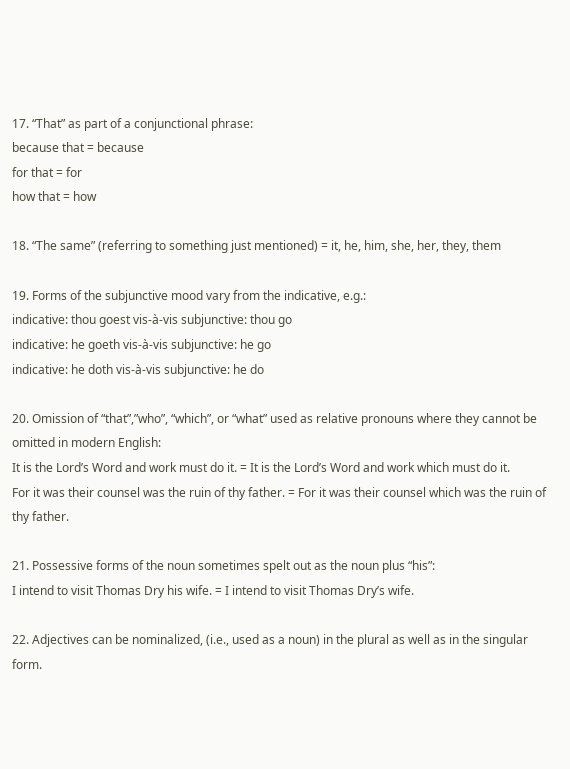17. “That” as part of a conjunctional phrase:
because that = because
for that = for
how that = how

18. “The same” (referring to something just mentioned) = it, he, him, she, her, they, them

19. Forms of the subjunctive mood vary from the indicative, e.g.:
indicative: thou goest vis-à-vis subjunctive: thou go
indicative: he goeth vis-à-vis subjunctive: he go
indicative: he doth vis-à-vis subjunctive: he do

20. Omission of “that”,”who”, “which”, or “what” used as relative pronouns where they cannot be omitted in modern English:
It is the Lord’s Word and work must do it. = It is the Lord’s Word and work which must do it.
For it was their counsel was the ruin of thy father. = For it was their counsel which was the ruin of thy father.

21. Possessive forms of the noun sometimes spelt out as the noun plus “his”:
I intend to visit Thomas Dry his wife. = I intend to visit Thomas Dry’s wife.

22. Adjectives can be nominalized, (i.e., used as a noun) in the plural as well as in the singular form.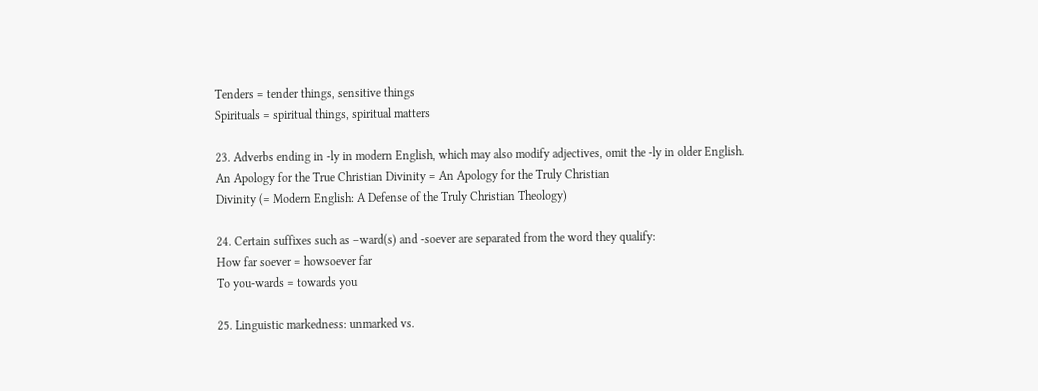Tenders = tender things, sensitive things
Spirituals = spiritual things, spiritual matters

23. Adverbs ending in -ly in modern English, which may also modify adjectives, omit the -ly in older English.
An Apology for the True Christian Divinity = An Apology for the Truly Christian
Divinity (= Modern English: A Defense of the Truly Christian Theology)

24. Certain suffixes such as –ward(s) and -soever are separated from the word they qualify:
How far soever = howsoever far
To you-wards = towards you

25. Linguistic markedness: unmarked vs.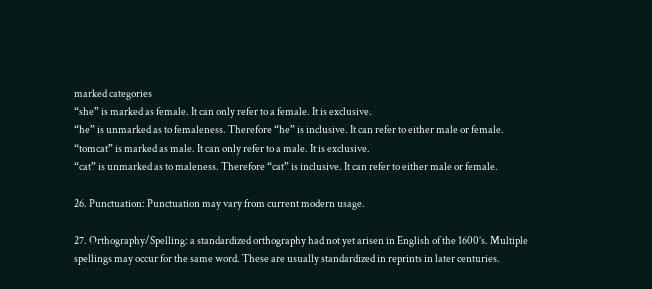marked categories
“she” is marked as female. It can only refer to a female. It is exclusive.
“he” is unmarked as to femaleness. Therefore “he” is inclusive. It can refer to either male or female.
“tomcat” is marked as male. It can only refer to a male. It is exclusive.
“cat” is unmarked as to maleness. Therefore “cat” is inclusive. It can refer to either male or female.

26. Punctuation: Punctuation may vary from current modern usage.

27. Orthography/Spelling: a standardized orthography had not yet arisen in English of the 1600’s. Multiple spellings may occur for the same word. These are usually standardized in reprints in later centuries.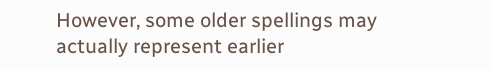However, some older spellings may actually represent earlier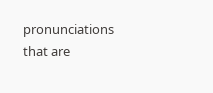pronunciations that are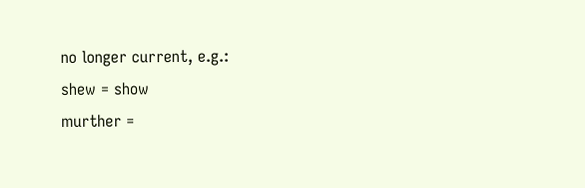no longer current, e.g.:
shew = show
murther =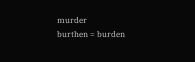murder
burthen = burden